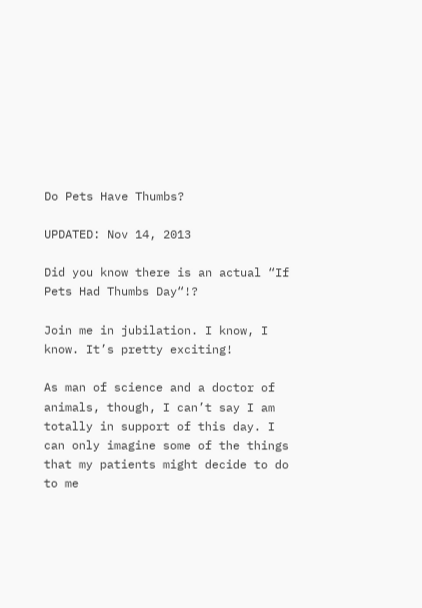Do Pets Have Thumbs?

UPDATED: Nov 14, 2013

Did you know there is an actual “If Pets Had Thumbs Day“!?

Join me in jubilation. I know, I know. It’s pretty exciting!

As man of science and a doctor of animals, though, I can’t say I am totally in support of this day. I can only imagine some of the things that my patients might decide to do to me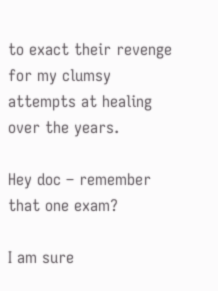to exact their revenge for my clumsy attempts at healing over the years.

Hey doc – remember that one exam?

I am sure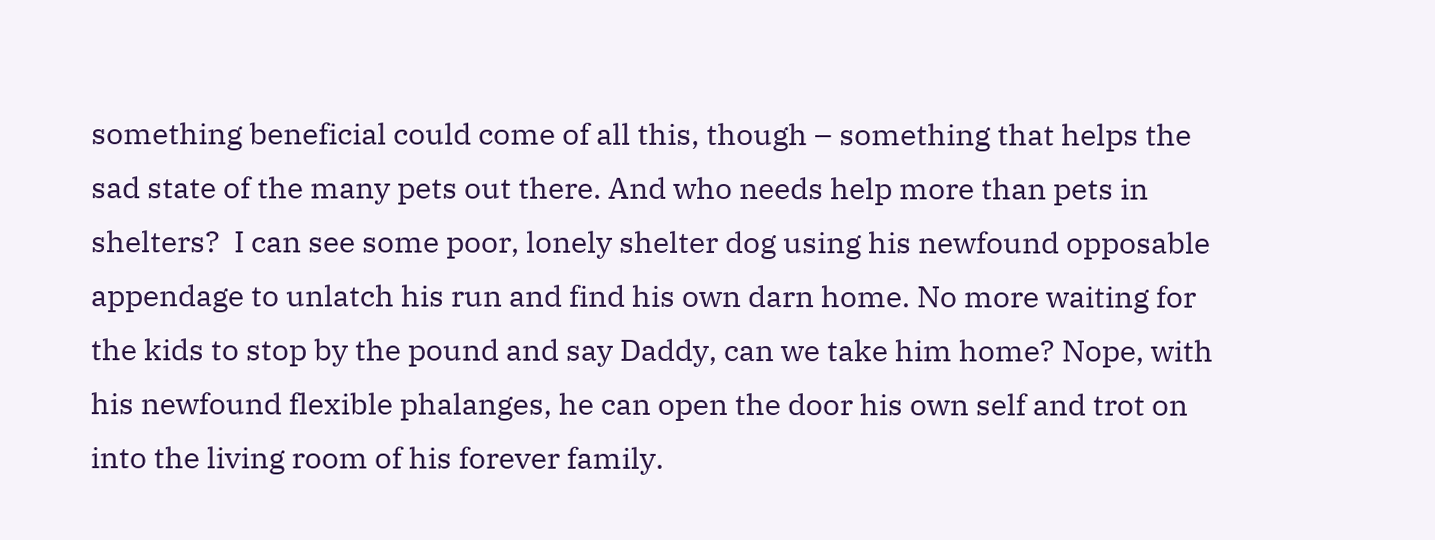something beneficial could come of all this, though – something that helps the sad state of the many pets out there. And who needs help more than pets in shelters?  I can see some poor, lonely shelter dog using his newfound opposable appendage to unlatch his run and find his own darn home. No more waiting for the kids to stop by the pound and say Daddy, can we take him home? Nope, with his newfound flexible phalanges, he can open the door his own self and trot on into the living room of his forever family.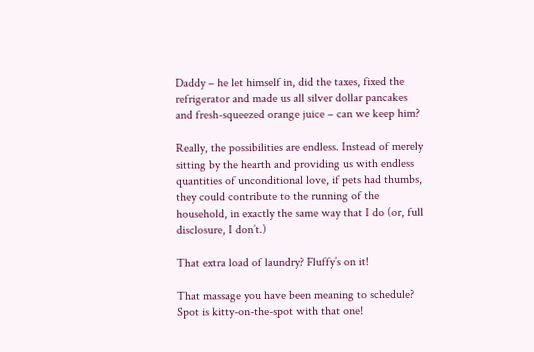Daddy – he let himself in, did the taxes, fixed the refrigerator and made us all silver dollar pancakes and fresh-squeezed orange juice – can we keep him?

Really, the possibilities are endless. Instead of merely sitting by the hearth and providing us with endless quantities of unconditional love, if pets had thumbs, they could contribute to the running of the household, in exactly the same way that I do (or, full disclosure, I don’t.)

That extra load of laundry? Fluffy’s on it!

That massage you have been meaning to schedule? Spot is kitty-on-the-spot with that one!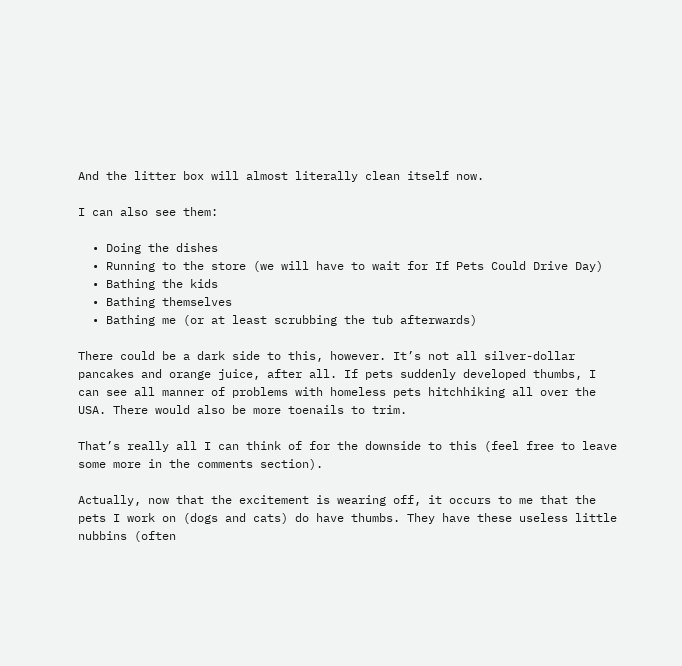And the litter box will almost literally clean itself now.

I can also see them:

  • Doing the dishes
  • Running to the store (we will have to wait for If Pets Could Drive Day)
  • Bathing the kids
  • Bathing themselves
  • Bathing me (or at least scrubbing the tub afterwards)

There could be a dark side to this, however. It’s not all silver-dollar pancakes and orange juice, after all. If pets suddenly developed thumbs, I can see all manner of problems with homeless pets hitchhiking all over the USA. There would also be more toenails to trim.

That’s really all I can think of for the downside to this (feel free to leave some more in the comments section).

Actually, now that the excitement is wearing off, it occurs to me that the pets I work on (dogs and cats) do have thumbs. They have these useless little nubbins (often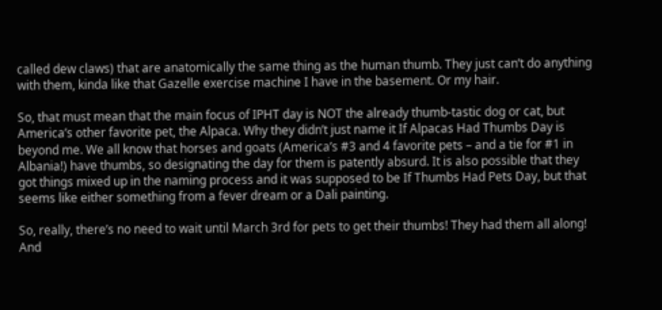called dew claws) that are anatomically the same thing as the human thumb. They just can’t do anything with them, kinda like that Gazelle exercise machine I have in the basement. Or my hair.

So, that must mean that the main focus of IPHT day is NOT the already thumb-tastic dog or cat, but America’s other favorite pet, the Alpaca. Why they didn’t just name it If Alpacas Had Thumbs Day is beyond me. We all know that horses and goats (America’s #3 and 4 favorite pets – and a tie for #1 in Albania!) have thumbs, so designating the day for them is patently absurd. It is also possible that they got things mixed up in the naming process and it was supposed to be If Thumbs Had Pets Day, but that seems like either something from a fever dream or a Dali painting.

So, really, there’s no need to wait until March 3rd for pets to get their thumbs! They had them all along! And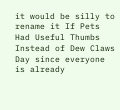it would be silly to rename it If Pets Had Useful Thumbs Instead of Dew Claws Day since everyone is already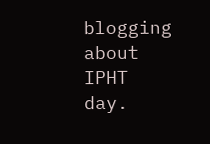blogging about IPHT day.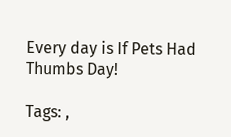Every day is If Pets Had Thumbs Day!

Tags: ,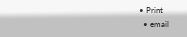• Print
  • email